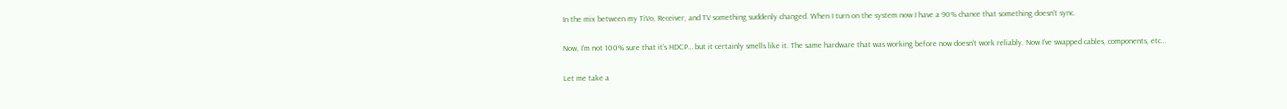In the mix between my TiVo, Receiver, and TV something suddenly changed. When I turn on the system now I have a 90% chance that something doesn’t sync.

Now, I’m not 100% sure that it’s HDCP… but it certainly smells like it. The same hardware that was working before now doesn’t work reliably. Now I’ve swapped cables, components, etc…

Let me take a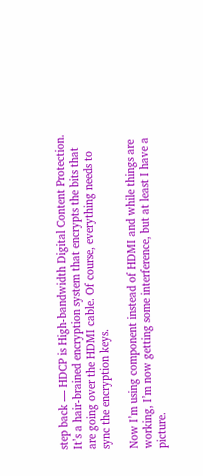step back — HDCP is High-bandwidth Digital Content Protection. It’s a hair-brained encryption system that encrypts the bits that are going over the HDMI cable. Of course, everything needs to sync the encryption keys.

Now I’m using component instead of HDMI and while things are working, I’m now getting some interference, but at least I have a picture.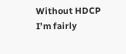Without HDCP I’m fairly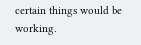certain things would be working.